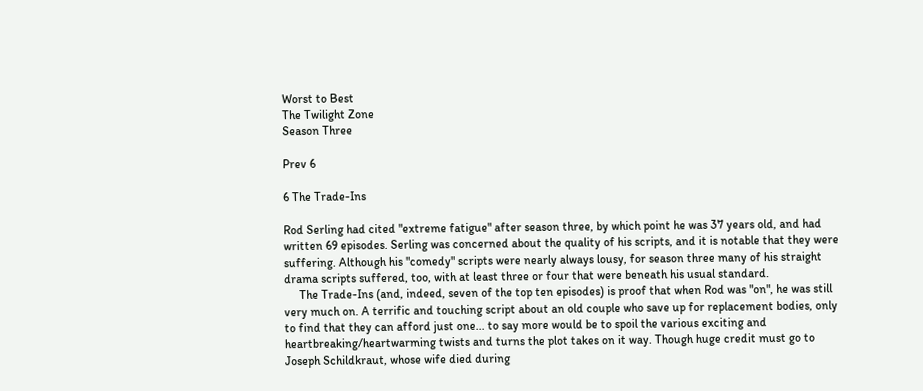Worst to Best
The Twilight Zone
Season Three

Prev 6

6 The Trade-Ins

Rod Serling had cited "extreme fatigue" after season three, by which point he was 37 years old, and had written 69 episodes. Serling was concerned about the quality of his scripts, and it is notable that they were suffering. Although his "comedy" scripts were nearly always lousy, for season three many of his straight drama scripts suffered, too, with at least three or four that were beneath his usual standard.
     The Trade-Ins (and, indeed, seven of the top ten episodes) is proof that when Rod was "on", he was still very much on. A terrific and touching script about an old couple who save up for replacement bodies, only to find that they can afford just one... to say more would be to spoil the various exciting and heartbreaking/heartwarming twists and turns the plot takes on it way. Though huge credit must go to Joseph Schildkraut, whose wife died during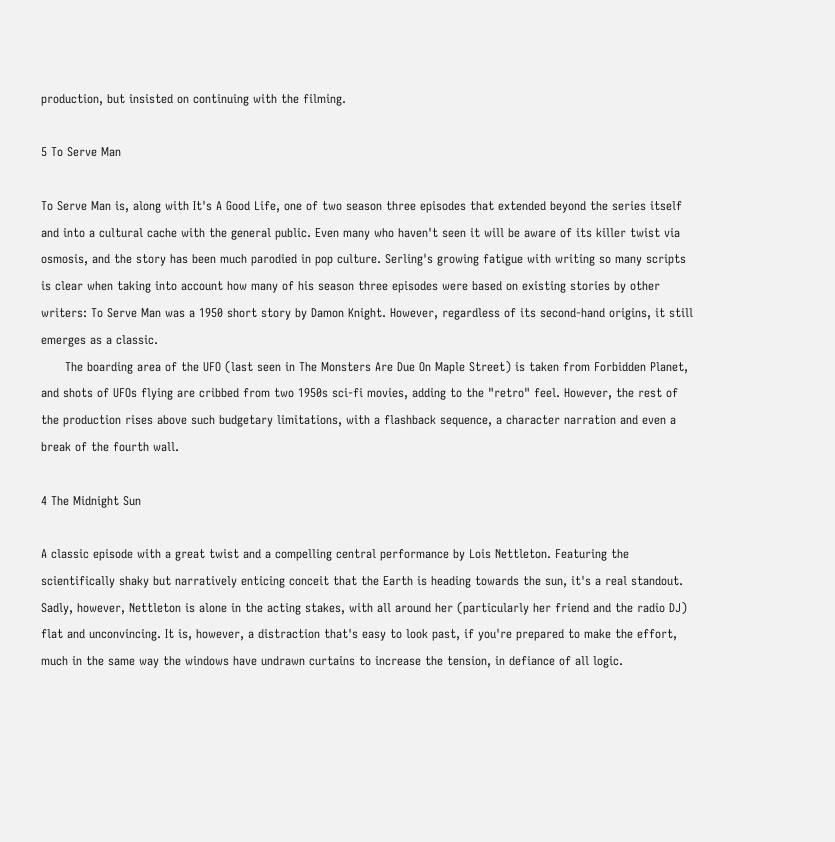production, but insisted on continuing with the filming.

5 To Serve Man

To Serve Man is, along with It's A Good Life, one of two season three episodes that extended beyond the series itself and into a cultural cache with the general public. Even many who haven't seen it will be aware of its killer twist via osmosis, and the story has been much parodied in pop culture. Serling's growing fatigue with writing so many scripts is clear when taking into account how many of his season three episodes were based on existing stories by other writers: To Serve Man was a 1950 short story by Damon Knight. However, regardless of its second-hand origins, it still emerges as a classic.
      The boarding area of the UFO (last seen in The Monsters Are Due On Maple Street) is taken from Forbidden Planet, and shots of UFOs flying are cribbed from two 1950s sci-fi movies, adding to the "retro" feel. However, the rest of the production rises above such budgetary limitations, with a flashback sequence, a character narration and even a break of the fourth wall.

4 The Midnight Sun

A classic episode with a great twist and a compelling central performance by Lois Nettleton. Featuring the scientifically shaky but narratively enticing conceit that the Earth is heading towards the sun, it's a real standout. Sadly, however, Nettleton is alone in the acting stakes, with all around her (particularly her friend and the radio DJ) flat and unconvincing. It is, however, a distraction that's easy to look past, if you're prepared to make the effort, much in the same way the windows have undrawn curtains to increase the tension, in defiance of all logic.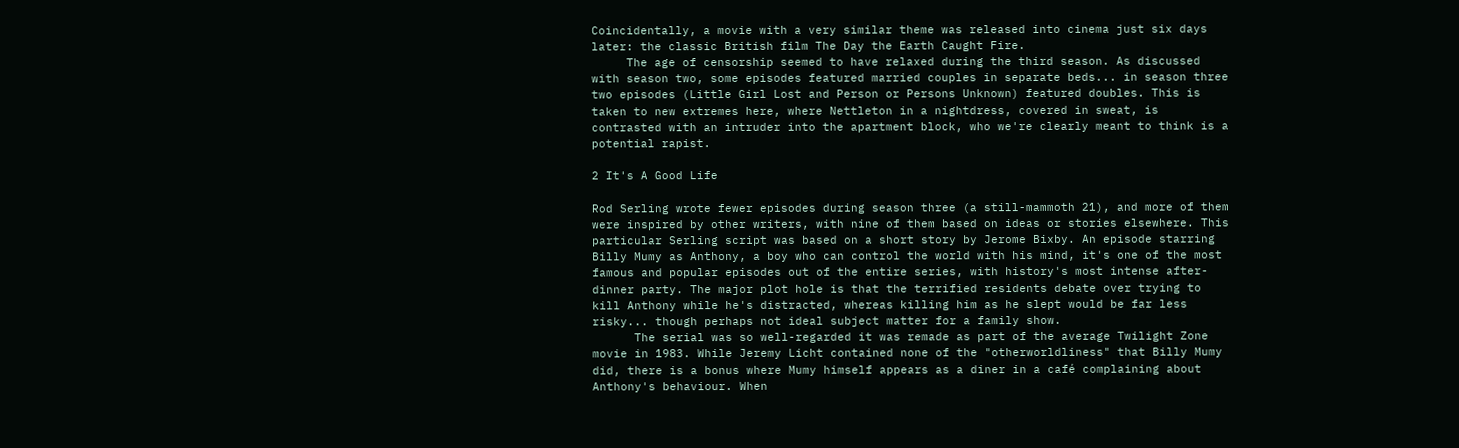Coincidentally, a movie with a very similar theme was released into cinema just six days later: the classic British film The Day the Earth Caught Fire.
     The age of censorship seemed to have relaxed during the third season. As discussed with season two, some episodes featured married couples in separate beds... in season three two episodes (Little Girl Lost and Person or Persons Unknown) featured doubles. This is taken to new extremes here, where Nettleton in a nightdress, covered in sweat, is contrasted with an intruder into the apartment block, who we're clearly meant to think is a potential rapist.

2 It's A Good Life

Rod Serling wrote fewer episodes during season three (a still-mammoth 21), and more of them were inspired by other writers, with nine of them based on ideas or stories elsewhere. This particular Serling script was based on a short story by Jerome Bixby. An episode starring Billy Mumy as Anthony, a boy who can control the world with his mind, it's one of the most famous and popular episodes out of the entire series, with history's most intense after-dinner party. The major plot hole is that the terrified residents debate over trying to kill Anthony while he's distracted, whereas killing him as he slept would be far less risky... though perhaps not ideal subject matter for a family show.
      The serial was so well-regarded it was remade as part of the average Twilight Zone movie in 1983. While Jeremy Licht contained none of the "otherworldliness" that Billy Mumy did, there is a bonus where Mumy himself appears as a diner in a café complaining about Anthony's behaviour. When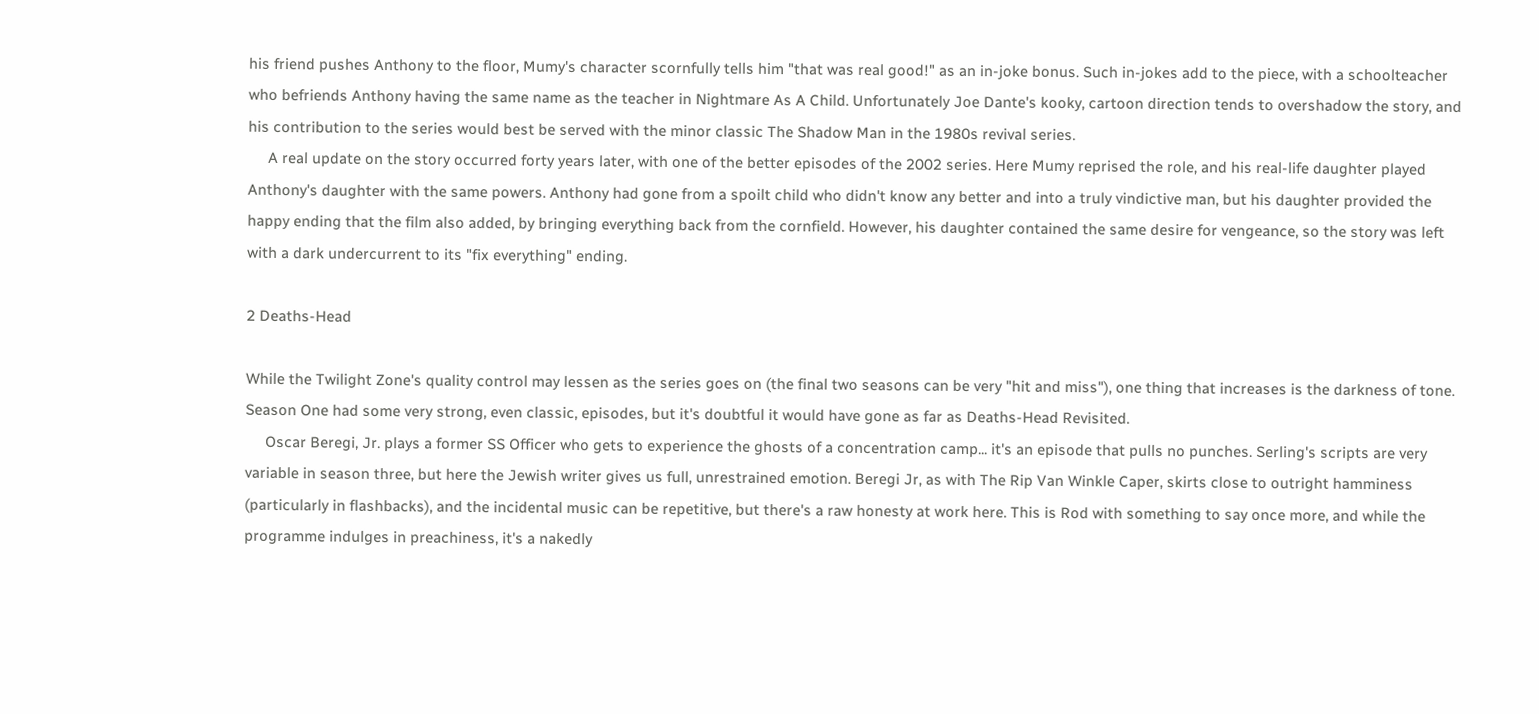his friend pushes Anthony to the floor, Mumy's character scornfully tells him "that was real good!" as an in-joke bonus. Such in-jokes add to the piece, with a schoolteacher who befriends Anthony having the same name as the teacher in Nightmare As A Child. Unfortunately Joe Dante's kooky, cartoon direction tends to overshadow the story, and his contribution to the series would best be served with the minor classic The Shadow Man in the 1980s revival series.
     A real update on the story occurred forty years later, with one of the better episodes of the 2002 series. Here Mumy reprised the role, and his real-life daughter played Anthony's daughter with the same powers. Anthony had gone from a spoilt child who didn't know any better and into a truly vindictive man, but his daughter provided the happy ending that the film also added, by bringing everything back from the cornfield. However, his daughter contained the same desire for vengeance, so the story was left with a dark undercurrent to its "fix everything" ending.

2 Deaths-Head

While the Twilight Zone's quality control may lessen as the series goes on (the final two seasons can be very "hit and miss"), one thing that increases is the darkness of tone. Season One had some very strong, even classic, episodes, but it's doubtful it would have gone as far as Deaths-Head Revisited.
     Oscar Beregi, Jr. plays a former SS Officer who gets to experience the ghosts of a concentration camp... it's an episode that pulls no punches. Serling's scripts are very variable in season three, but here the Jewish writer gives us full, unrestrained emotion. Beregi Jr, as with The Rip Van Winkle Caper, skirts close to outright hamminess (particularly in flashbacks), and the incidental music can be repetitive, but there's a raw honesty at work here. This is Rod with something to say once more, and while the programme indulges in preachiness, it's a nakedly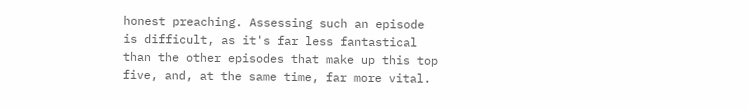honest preaching. Assessing such an episode is difficult, as it's far less fantastical than the other episodes that make up this top five, and, at the same time, far more vital.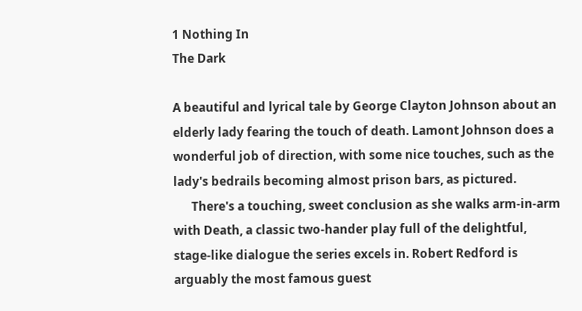1 Nothing In
The Dark

A beautiful and lyrical tale by George Clayton Johnson about an elderly lady fearing the touch of death. Lamont Johnson does a wonderful job of direction, with some nice touches, such as the lady's bedrails becoming almost prison bars, as pictured.
      There's a touching, sweet conclusion as she walks arm-in-arm with Death, a classic two-hander play full of the delightful, stage-like dialogue the series excels in. Robert Redford is arguably the most famous guest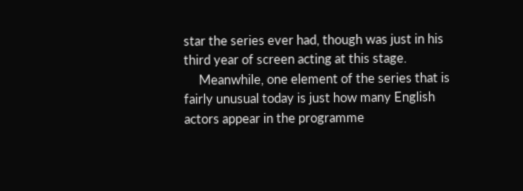star the series ever had, though was just in his third year of screen acting at this stage.
     Meanwhile, one element of the series that is fairly unusual today is just how many English actors appear in the programme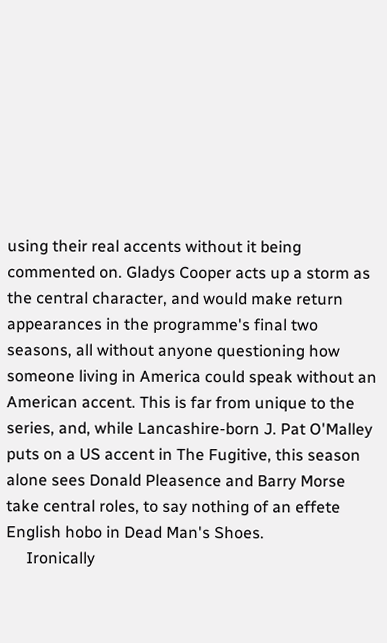using their real accents without it being commented on. Gladys Cooper acts up a storm as the central character, and would make return appearances in the programme's final two seasons, all without anyone questioning how someone living in America could speak without an American accent. This is far from unique to the series, and, while Lancashire-born J. Pat O'Malley puts on a US accent in The Fugitive, this season alone sees Donald Pleasence and Barry Morse take central roles, to say nothing of an effete English hobo in Dead Man's Shoes.
     Ironically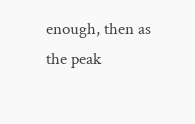enough, then as the peak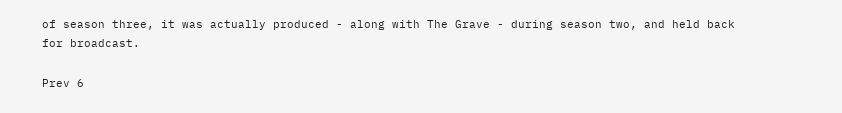of season three, it was actually produced - along with The Grave - during season two, and held back for broadcast.

Prev 6